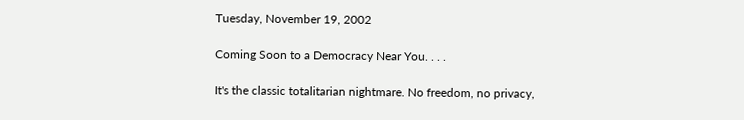Tuesday, November 19, 2002

Coming Soon to a Democracy Near You. . . .

It's the classic totalitarian nightmare. No freedom, no privacy,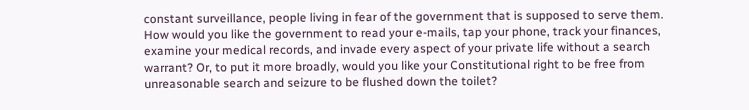constant surveillance, people living in fear of the government that is supposed to serve them. How would you like the government to read your e-mails, tap your phone, track your finances, examine your medical records, and invade every aspect of your private life without a search warrant? Or, to put it more broadly, would you like your Constitutional right to be free from unreasonable search and seizure to be flushed down the toilet?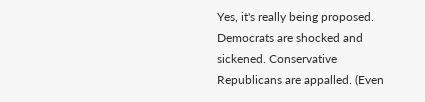Yes, it's really being proposed. Democrats are shocked and sickened. Conservative Republicans are appalled. (Even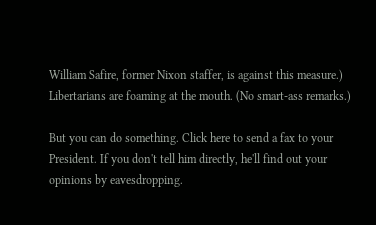William Safire, former Nixon staffer, is against this measure.) Libertarians are foaming at the mouth. (No smart-ass remarks.)

But you can do something. Click here to send a fax to your President. If you don't tell him directly, he'll find out your opinions by eavesdropping.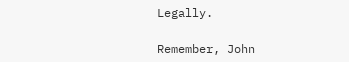Legally.

Remember, John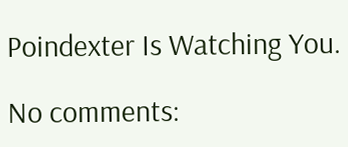Poindexter Is Watching You.

No comments: